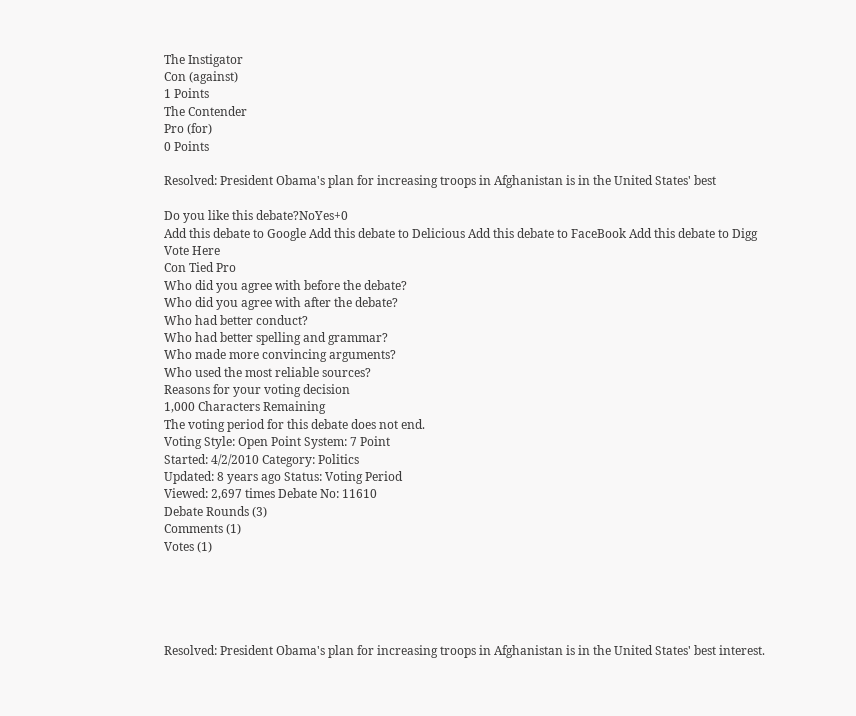The Instigator
Con (against)
1 Points
The Contender
Pro (for)
0 Points

Resolved: President Obama's plan for increasing troops in Afghanistan is in the United States' best

Do you like this debate?NoYes+0
Add this debate to Google Add this debate to Delicious Add this debate to FaceBook Add this debate to Digg
Vote Here
Con Tied Pro
Who did you agree with before the debate?
Who did you agree with after the debate?
Who had better conduct?
Who had better spelling and grammar?
Who made more convincing arguments?
Who used the most reliable sources?
Reasons for your voting decision
1,000 Characters Remaining
The voting period for this debate does not end.
Voting Style: Open Point System: 7 Point
Started: 4/2/2010 Category: Politics
Updated: 8 years ago Status: Voting Period
Viewed: 2,697 times Debate No: 11610
Debate Rounds (3)
Comments (1)
Votes (1)





Resolved: President Obama's plan for increasing troops in Afghanistan is in the United States' best interest.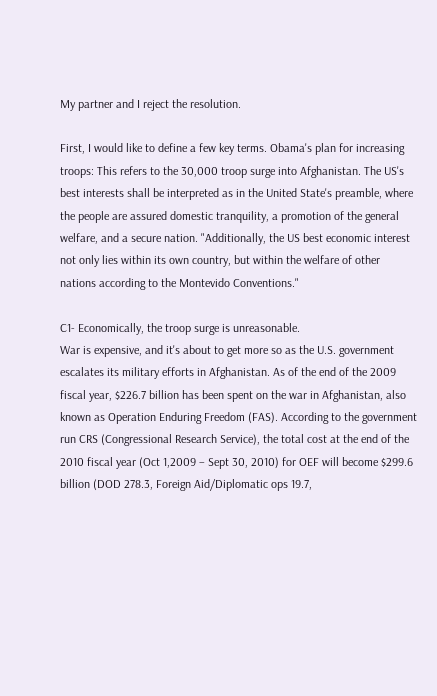My partner and I reject the resolution.

First, I would like to define a few key terms. Obama's plan for increasing troops: This refers to the 30,000 troop surge into Afghanistan. The US's best interests shall be interpreted as in the United State's preamble, where the people are assured domestic tranquility, a promotion of the general welfare, and a secure nation. "Additionally, the US best economic interest not only lies within its own country, but within the welfare of other nations according to the Montevido Conventions."

C1- Economically, the troop surge is unreasonable.
War is expensive, and it's about to get more so as the U.S. government escalates its military efforts in Afghanistan. As of the end of the 2009 fiscal year, $226.7 billion has been spent on the war in Afghanistan, also known as Operation Enduring Freedom (FAS). According to the government run CRS (Congressional Research Service), the total cost at the end of the 2010 fiscal year (Oct 1,2009 – Sept 30, 2010) for OEF will become $299.6 billion (DOD 278.3, Foreign Aid/Diplomatic ops 19.7,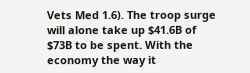Vets Med 1.6). The troop surge will alone take up $41.6B of $73B to be spent. With the economy the way it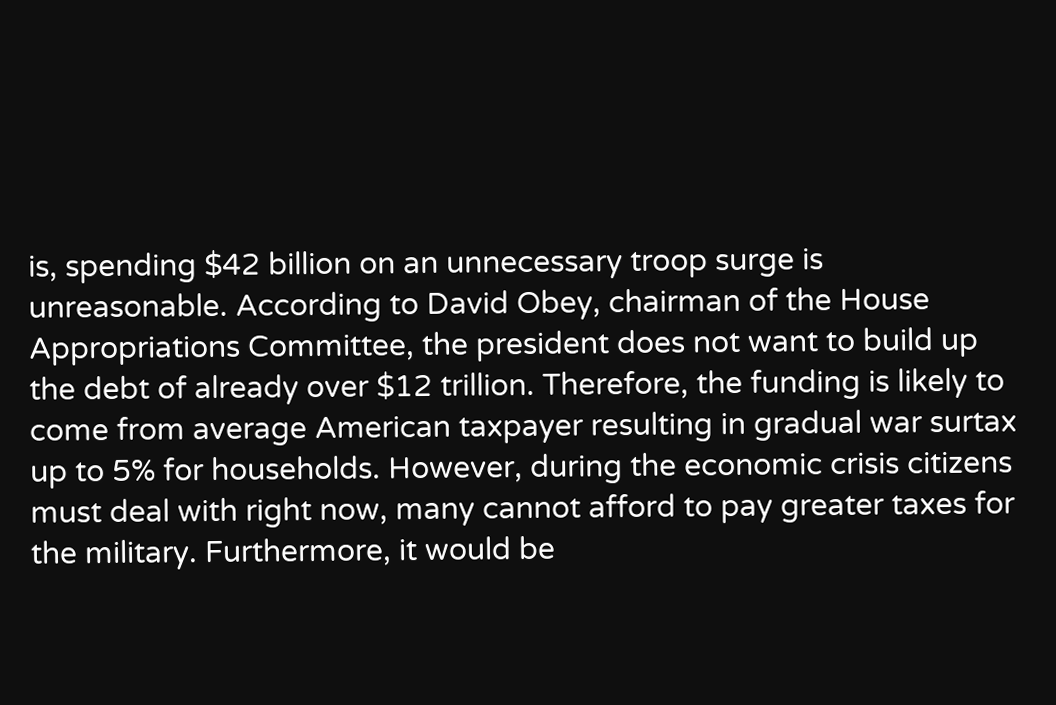is, spending $42 billion on an unnecessary troop surge is unreasonable. According to David Obey, chairman of the House Appropriations Committee, the president does not want to build up the debt of already over $12 trillion. Therefore, the funding is likely to come from average American taxpayer resulting in gradual war surtax up to 5% for households. However, during the economic crisis citizens must deal with right now, many cannot afford to pay greater taxes for the military. Furthermore, it would be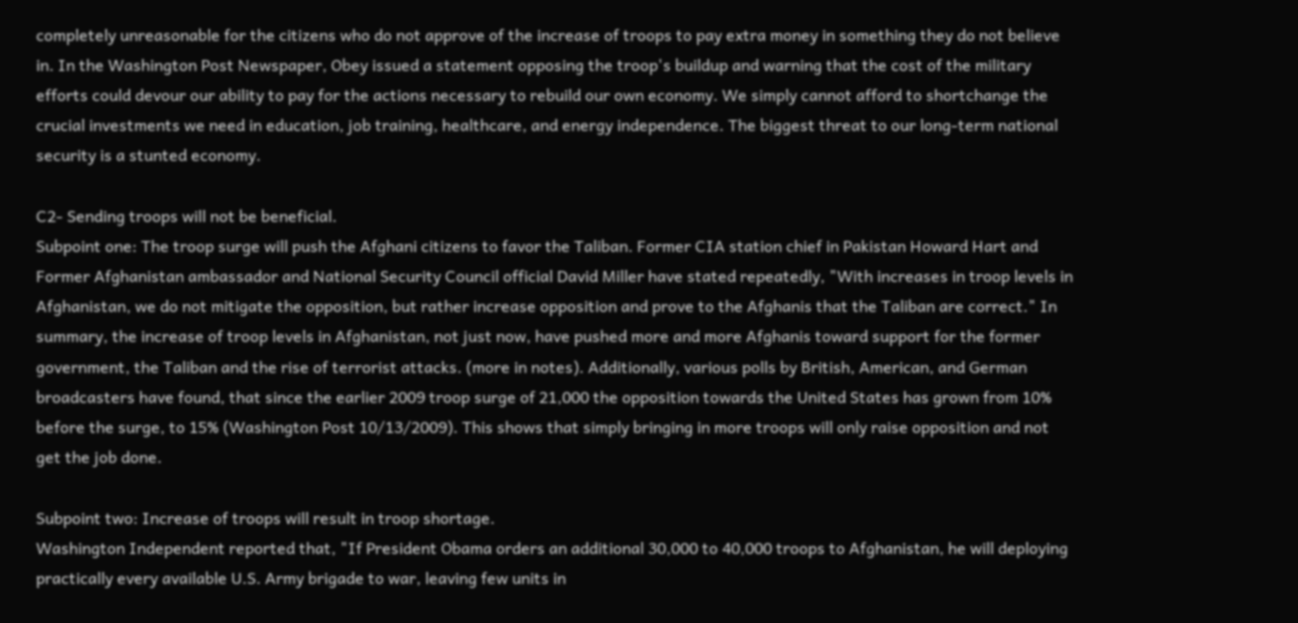completely unreasonable for the citizens who do not approve of the increase of troops to pay extra money in something they do not believe in. In the Washington Post Newspaper, Obey issued a statement opposing the troop's buildup and warning that the cost of the military efforts could devour our ability to pay for the actions necessary to rebuild our own economy. We simply cannot afford to shortchange the crucial investments we need in education, job training, healthcare, and energy independence. The biggest threat to our long-term national security is a stunted economy.

C2- Sending troops will not be beneficial.
Subpoint one: The troop surge will push the Afghani citizens to favor the Taliban. Former CIA station chief in Pakistan Howard Hart and Former Afghanistan ambassador and National Security Council official David Miller have stated repeatedly, "With increases in troop levels in Afghanistan, we do not mitigate the opposition, but rather increase opposition and prove to the Afghanis that the Taliban are correct." In summary, the increase of troop levels in Afghanistan, not just now, have pushed more and more Afghanis toward support for the former government, the Taliban and the rise of terrorist attacks. (more in notes). Additionally, various polls by British, American, and German broadcasters have found, that since the earlier 2009 troop surge of 21,000 the opposition towards the United States has grown from 10% before the surge, to 15% (Washington Post 10/13/2009). This shows that simply bringing in more troops will only raise opposition and not get the job done.

Subpoint two: Increase of troops will result in troop shortage.
Washington Independent reported that, "If President Obama orders an additional 30,000 to 40,000 troops to Afghanistan, he will deploying practically every available U.S. Army brigade to war, leaving few units in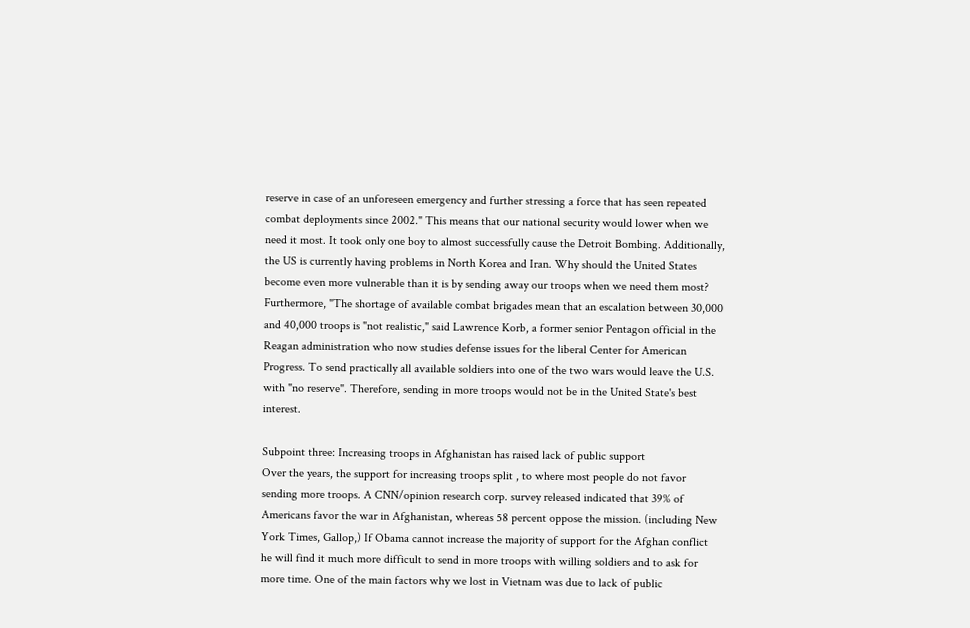reserve in case of an unforeseen emergency and further stressing a force that has seen repeated combat deployments since 2002." This means that our national security would lower when we need it most. It took only one boy to almost successfully cause the Detroit Bombing. Additionally, the US is currently having problems in North Korea and Iran. Why should the United States become even more vulnerable than it is by sending away our troops when we need them most? Furthermore, "The shortage of available combat brigades mean that an escalation between 30,000 and 40,000 troops is "not realistic," said Lawrence Korb, a former senior Pentagon official in the Reagan administration who now studies defense issues for the liberal Center for American Progress. To send practically all available soldiers into one of the two wars would leave the U.S. with "no reserve". Therefore, sending in more troops would not be in the United State's best interest.

Subpoint three: Increasing troops in Afghanistan has raised lack of public support
Over the years, the support for increasing troops split , to where most people do not favor sending more troops. A CNN/opinion research corp. survey released indicated that 39% of Americans favor the war in Afghanistan, whereas 58 percent oppose the mission. (including New York Times, Gallop,) If Obama cannot increase the majority of support for the Afghan conflict he will find it much more difficult to send in more troops with willing soldiers and to ask for more time. One of the main factors why we lost in Vietnam was due to lack of public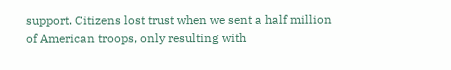support. Citizens lost trust when we sent a half million of American troops, only resulting with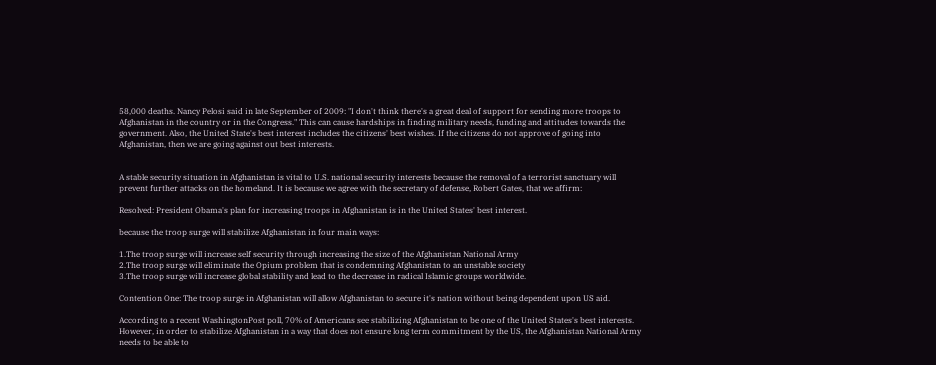58,000 deaths. Nancy Pelosi said in late September of 2009: "I don't think there's a great deal of support for sending more troops to Afghanistan in the country or in the Congress." This can cause hardships in finding military needs, funding and attitudes towards the government. Also, the United State's best interest includes the citizens' best wishes. If the citizens do not approve of going into Afghanistan, then we are going against out best interests.


A stable security situation in Afghanistan is vital to U.S. national security interests because the removal of a terrorist sanctuary will prevent further attacks on the homeland. It is because we agree with the secretary of defense, Robert Gates, that we affirm:

Resolved: President Obama's plan for increasing troops in Afghanistan is in the United States' best interest.

because the troop surge will stabilize Afghanistan in four main ways:

1.The troop surge will increase self security through increasing the size of the Afghanistan National Army
2.The troop surge will eliminate the Opium problem that is condemning Afghanistan to an unstable society
3.The troop surge will increase global stability and lead to the decrease in radical Islamic groups worldwide.

Contention One: The troop surge in Afghanistan will allow Afghanistan to secure it's nation without being dependent upon US aid.

According to a recent WashingtonPost poll, 70% of Americans see stabilizing Afghanistan to be one of the United States's best interests. However, in order to stabilize Afghanistan in a way that does not ensure long term commitment by the US, the Afghanistan National Army needs to be able to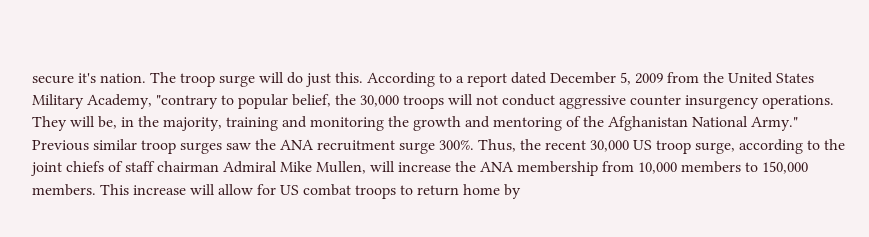secure it's nation. The troop surge will do just this. According to a report dated December 5, 2009 from the United States Military Academy, "contrary to popular belief, the 30,000 troops will not conduct aggressive counter insurgency operations. They will be, in the majority, training and monitoring the growth and mentoring of the Afghanistan National Army." Previous similar troop surges saw the ANA recruitment surge 300%. Thus, the recent 30,000 US troop surge, according to the joint chiefs of staff chairman Admiral Mike Mullen, will increase the ANA membership from 10,000 members to 150,000 members. This increase will allow for US combat troops to return home by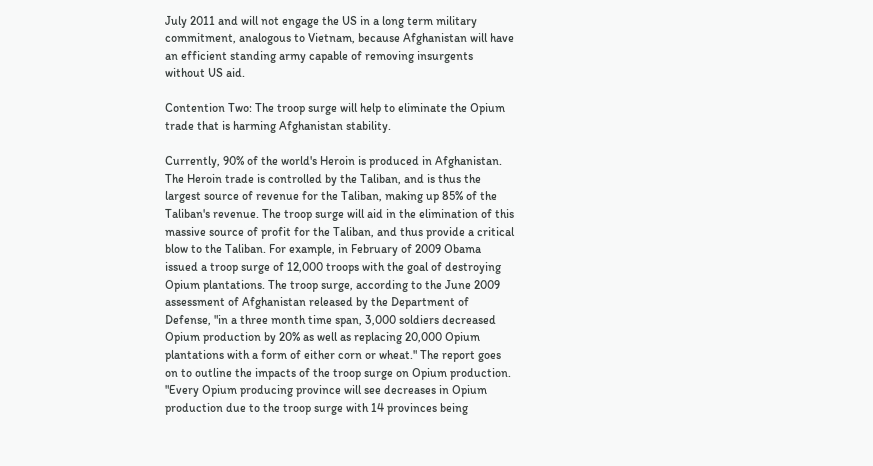July 2011 and will not engage the US in a long term military commitment, analogous to Vietnam, because Afghanistan will have an efficient standing army capable of removing insurgents without US aid.

Contention Two: The troop surge will help to eliminate the Opium trade that is harming Afghanistan stability.

Currently, 90% of the world's Heroin is produced in Afghanistan. The Heroin trade is controlled by the Taliban, and is thus the largest source of revenue for the Taliban, making up 85% of the Taliban's revenue. The troop surge will aid in the elimination of this massive source of profit for the Taliban, and thus provide a critical blow to the Taliban. For example, in February of 2009 Obama issued a troop surge of 12,000 troops with the goal of destroying Opium plantations. The troop surge, according to the June 2009 assessment of Afghanistan released by the Department of Defense, "in a three month time span, 3,000 soldiers decreased Opium production by 20% as well as replacing 20,000 Opium plantations with a form of either corn or wheat." The report goes on to outline the impacts of the troop surge on Opium production. "Every Opium producing province will see decreases in Opium production due to the troop surge with 14 provinces being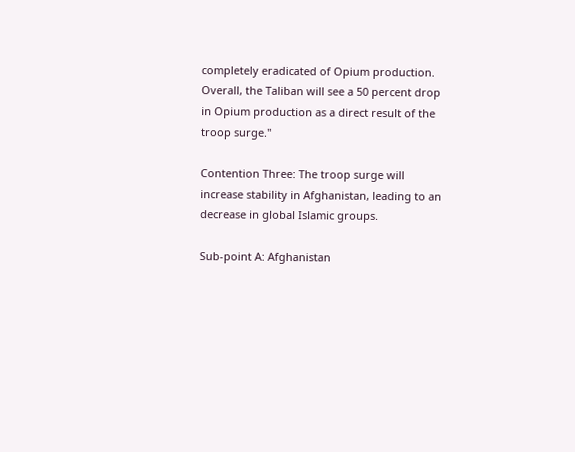completely eradicated of Opium production. Overall, the Taliban will see a 50 percent drop in Opium production as a direct result of the troop surge."

Contention Three: The troop surge will increase stability in Afghanistan, leading to an decrease in global Islamic groups.

Sub-point A: Afghanistan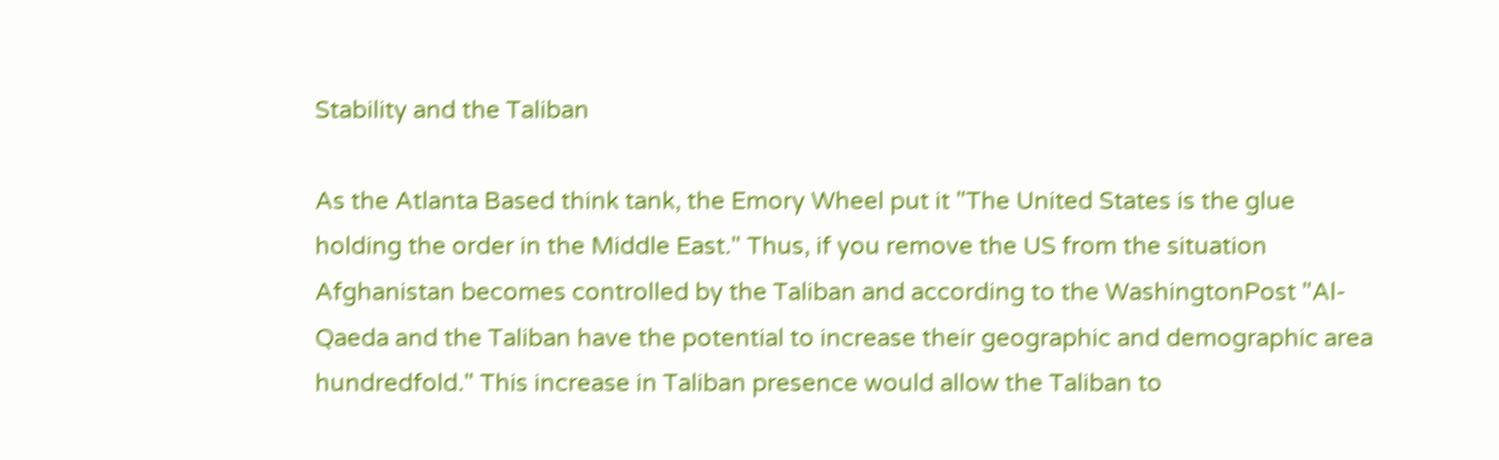Stability and the Taliban

As the Atlanta Based think tank, the Emory Wheel put it "The United States is the glue holding the order in the Middle East." Thus, if you remove the US from the situation Afghanistan becomes controlled by the Taliban and according to the WashingtonPost "Al-Qaeda and the Taliban have the potential to increase their geographic and demographic area hundredfold." This increase in Taliban presence would allow the Taliban to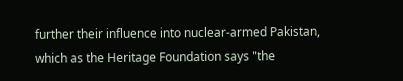further their influence into nuclear-armed Pakistan, which as the Heritage Foundation says "the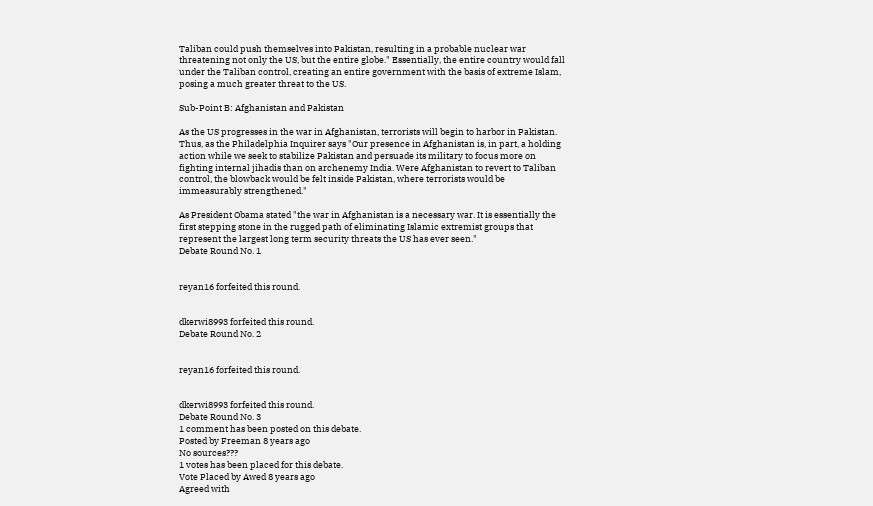Taliban could push themselves into Pakistan, resulting in a probable nuclear war threatening not only the US, but the entire globe." Essentially, the entire country would fall under the Taliban control, creating an entire government with the basis of extreme Islam, posing a much greater threat to the US.

Sub-Point B: Afghanistan and Pakistan

As the US progresses in the war in Afghanistan, terrorists will begin to harbor in Pakistan. Thus, as the Philadelphia Inquirer says "Our presence in Afghanistan is, in part, a holding action while we seek to stabilize Pakistan and persuade its military to focus more on fighting internal jihadis than on archenemy India. Were Afghanistan to revert to Taliban control, the blowback would be felt inside Pakistan, where terrorists would be immeasurably strengthened."

As President Obama stated "the war in Afghanistan is a necessary war. It is essentially the first stepping stone in the rugged path of eliminating Islamic extremist groups that represent the largest long term security threats the US has ever seen."
Debate Round No. 1


reyan16 forfeited this round.


dkerwi8993 forfeited this round.
Debate Round No. 2


reyan16 forfeited this round.


dkerwi8993 forfeited this round.
Debate Round No. 3
1 comment has been posted on this debate.
Posted by Freeman 8 years ago
No sources???
1 votes has been placed for this debate.
Vote Placed by Awed 8 years ago
Agreed with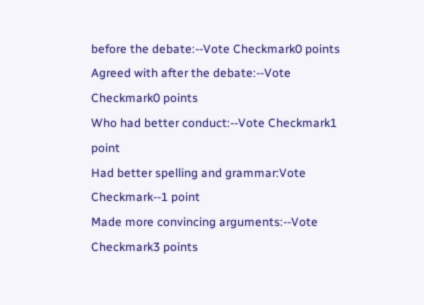before the debate:--Vote Checkmark0 points
Agreed with after the debate:--Vote Checkmark0 points
Who had better conduct:--Vote Checkmark1 point
Had better spelling and grammar:Vote Checkmark--1 point
Made more convincing arguments:--Vote Checkmark3 points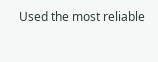Used the most reliable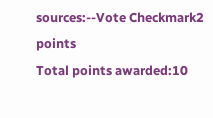sources:--Vote Checkmark2 points
Total points awarded:10